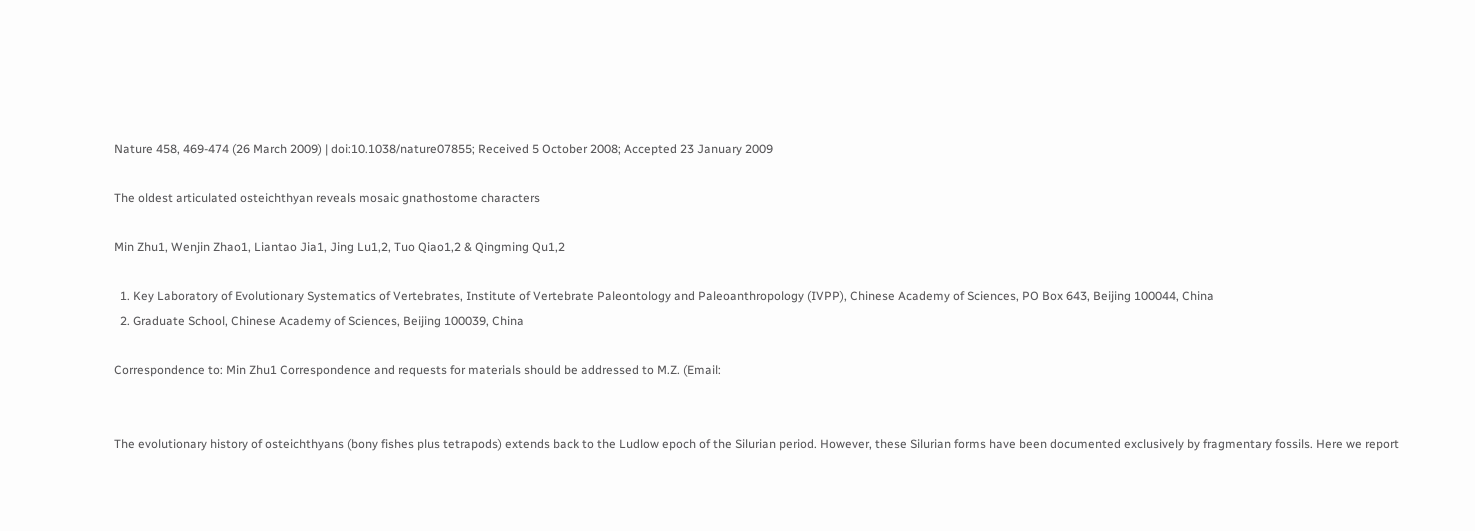Nature 458, 469-474 (26 March 2009) | doi:10.1038/nature07855; Received 5 October 2008; Accepted 23 January 2009

The oldest articulated osteichthyan reveals mosaic gnathostome characters

Min Zhu1, Wenjin Zhao1, Liantao Jia1, Jing Lu1,2, Tuo Qiao1,2 & Qingming Qu1,2

  1. Key Laboratory of Evolutionary Systematics of Vertebrates, Institute of Vertebrate Paleontology and Paleoanthropology (IVPP), Chinese Academy of Sciences, PO Box 643, Beijing 100044, China
  2. Graduate School, Chinese Academy of Sciences, Beijing 100039, China

Correspondence to: Min Zhu1 Correspondence and requests for materials should be addressed to M.Z. (Email:


The evolutionary history of osteichthyans (bony fishes plus tetrapods) extends back to the Ludlow epoch of the Silurian period. However, these Silurian forms have been documented exclusively by fragmentary fossils. Here we report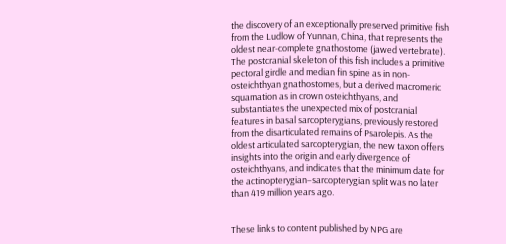the discovery of an exceptionally preserved primitive fish from the Ludlow of Yunnan, China, that represents the oldest near-complete gnathostome (jawed vertebrate). The postcranial skeleton of this fish includes a primitive pectoral girdle and median fin spine as in non-osteichthyan gnathostomes, but a derived macromeric squamation as in crown osteichthyans, and substantiates the unexpected mix of postcranial features in basal sarcopterygians, previously restored from the disarticulated remains of Psarolepis. As the oldest articulated sarcopterygian, the new taxon offers insights into the origin and early divergence of osteichthyans, and indicates that the minimum date for the actinopterygian–sarcopterygian split was no later than 419 million years ago.


These links to content published by NPG are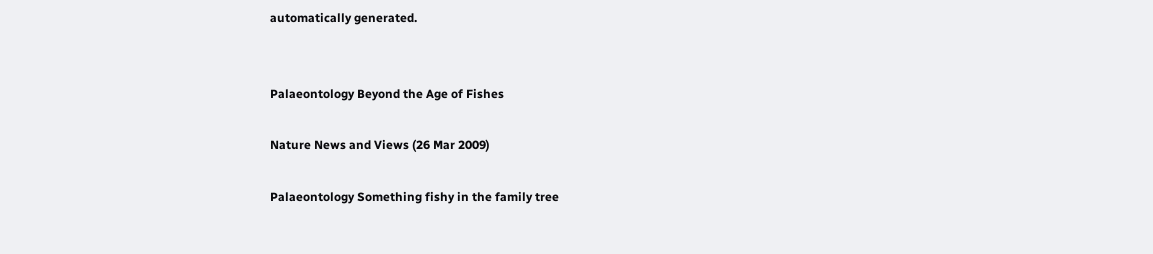automatically generated.


Palaeontology Beyond the Age of Fishes

Nature News and Views (26 Mar 2009)

Palaeontology Something fishy in the family tree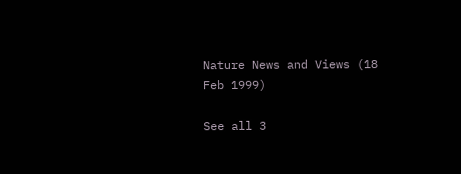Nature News and Views (18 Feb 1999)

See all 3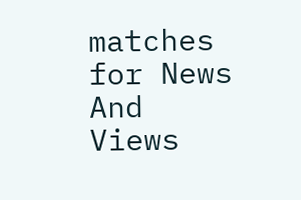matches for News And Views